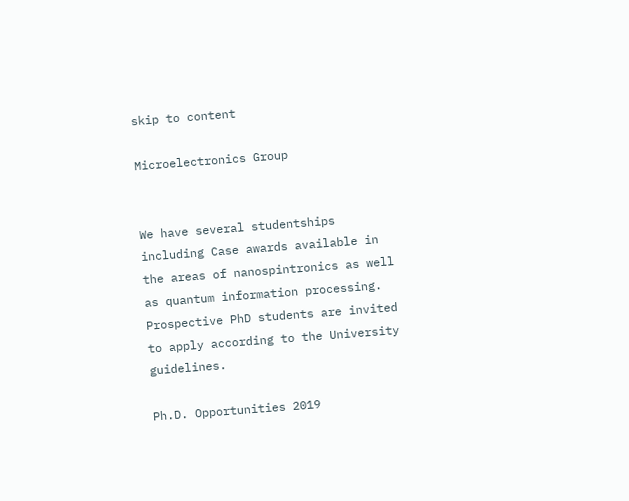skip to content

Microelectronics Group


We have several studentships including Case awards available in the areas of nanospintronics as well as quantum information processing. Prospective PhD students are invited to apply according to the University guidelines.

Ph.D. Opportunities 2019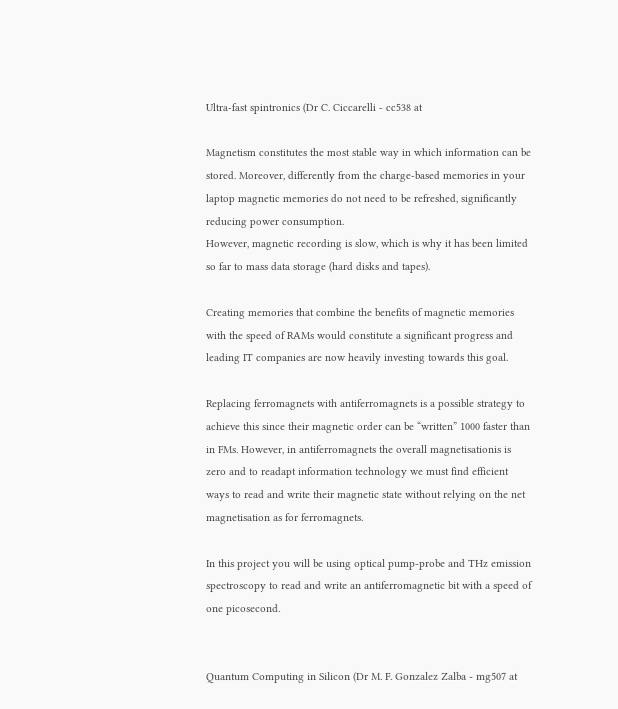Ultra-fast spintronics (Dr C. Ciccarelli - cc538 at

Magnetism constitutes the most stable way in which information can be stored. Moreover, differently from the charge-based memories in your laptop magnetic memories do not need to be refreshed, significantly reducing power consumption.
However, magnetic recording is slow, which is why it has been limited so far to mass data storage (hard disks and tapes).

Creating memories that combine the benefits of magnetic memories with the speed of RAMs would constitute a significant progress and leading IT companies are now heavily investing towards this goal.

Replacing ferromagnets with antiferromagnets is a possible strategy to achieve this since their magnetic order can be “written” 1000 faster than in FMs. However, in antiferromagnets the overall magnetisationis is zero and to readapt information technology we must find efficient ways to read and write their magnetic state without relying on the net magnetisation as for ferromagnets.

In this project you will be using optical pump-probe and THz emission spectroscopy to read and write an antiferromagnetic bit with a speed of one picosecond.


Quantum Computing in Silicon (Dr M. F. Gonzalez Zalba - mg507 at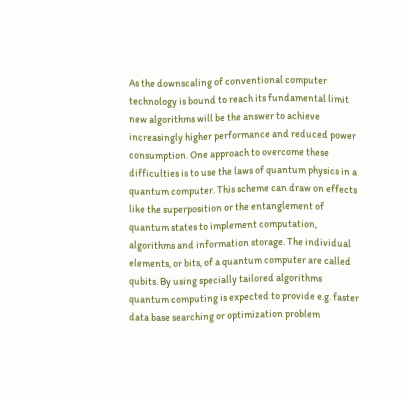As the downscaling of conventional computer technology is bound to reach its fundamental limit new algorithms will be the answer to achieve increasingly higher performance and reduced power consumption. One approach to overcome these difficulties is to use the laws of quantum physics in a quantum computer. This scheme can draw on effects like the superposition or the entanglement of quantum states to implement computation, algorithms and information storage. The individual elements, or bits, of a quantum computer are called qubits. By using specially tailored algorithms quantum computing is expected to provide e.g. faster data base searching or optimization problem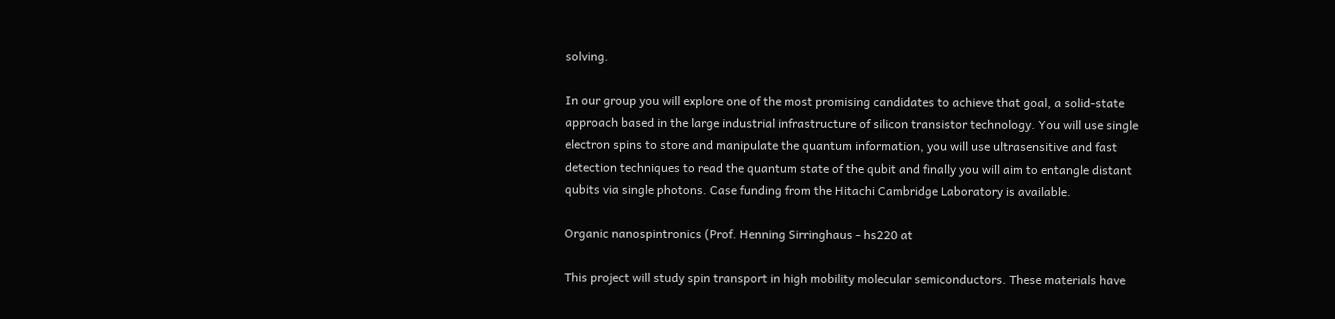solving.

In our group you will explore one of the most promising candidates to achieve that goal, a solid-state approach based in the large industrial infrastructure of silicon transistor technology. You will use single electron spins to store and manipulate the quantum information, you will use ultrasensitive and fast detection techniques to read the quantum state of the qubit and finally you will aim to entangle distant qubits via single photons. Case funding from the Hitachi Cambridge Laboratory is available.

Organic nanospintronics (Prof. Henning Sirringhaus - hs220 at

This project will study spin transport in high mobility molecular semiconductors. These materials have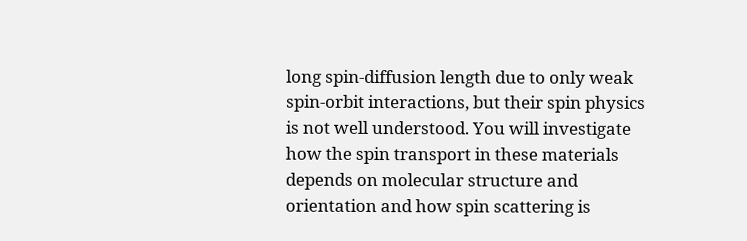long spin-diffusion length due to only weak spin-orbit interactions, but their spin physics is not well understood. You will investigate how the spin transport in these materials depends on molecular structure and orientation and how spin scattering is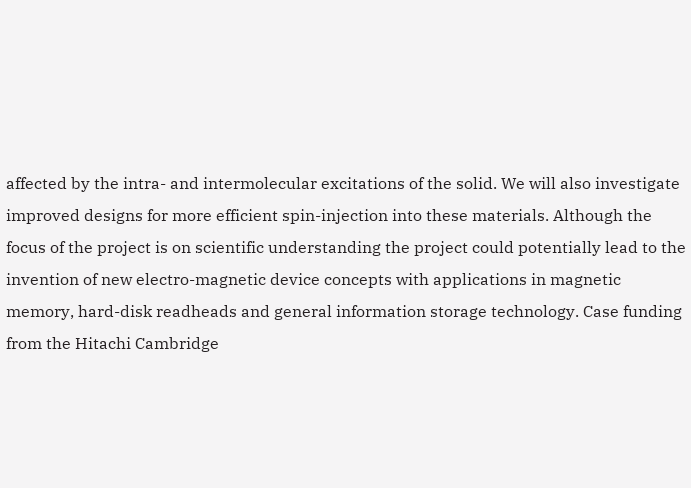affected by the intra- and intermolecular excitations of the solid. We will also investigate improved designs for more efficient spin-injection into these materials. Although the focus of the project is on scientific understanding the project could potentially lead to the invention of new electro-magnetic device concepts with applications in magnetic memory, hard-disk readheads and general information storage technology. Case funding from the Hitachi Cambridge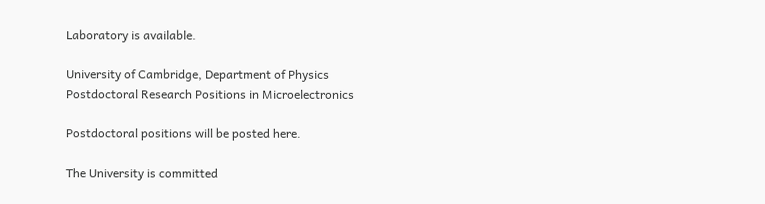Laboratory is available.

University of Cambridge, Department of Physics
Postdoctoral Research Positions in Microelectronics

Postdoctoral positions will be posted here.

The University is committed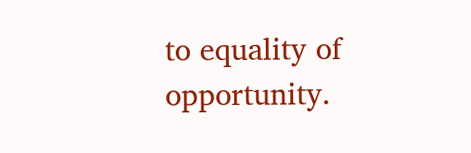to equality of opportunity.